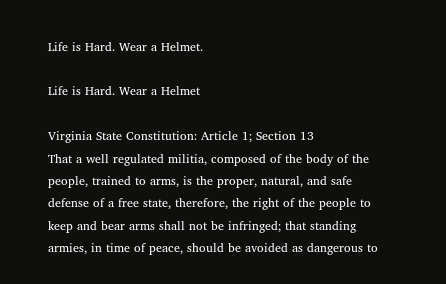Life is Hard. Wear a Helmet.

Life is Hard. Wear a Helmet

Virginia State Constitution: Article 1; Section 13
That a well regulated militia, composed of the body of the people, trained to arms, is the proper, natural, and safe defense of a free state, therefore, the right of the people to keep and bear arms shall not be infringed; that standing armies, in time of peace, should be avoided as dangerous to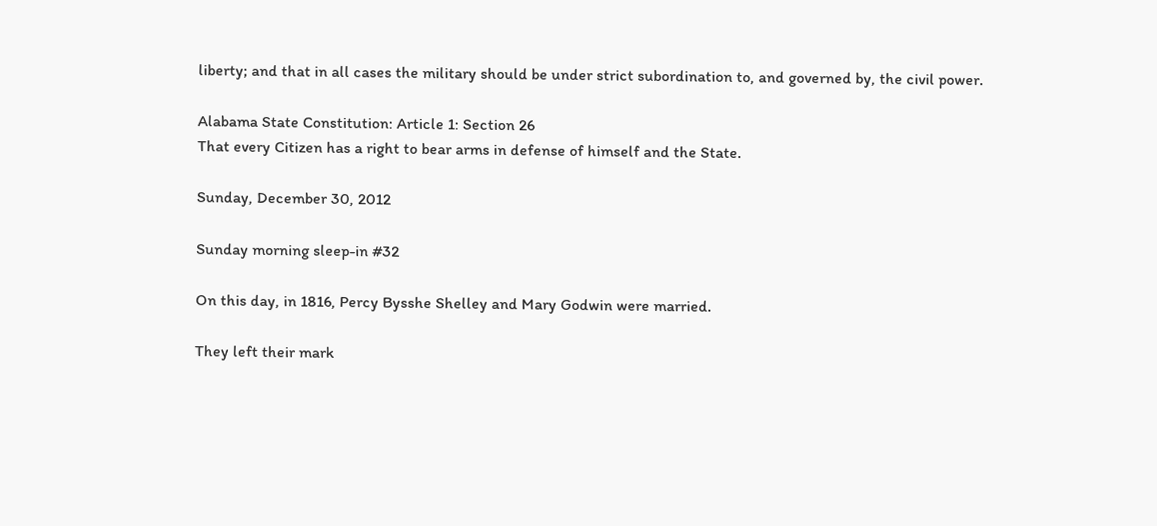liberty; and that in all cases the military should be under strict subordination to, and governed by, the civil power.

Alabama State Constitution: Article 1: Section 26
That every Citizen has a right to bear arms in defense of himself and the State.

Sunday, December 30, 2012

Sunday morning sleep-in #32

On this day, in 1816, Percy Bysshe Shelley and Mary Godwin were married.

They left their mark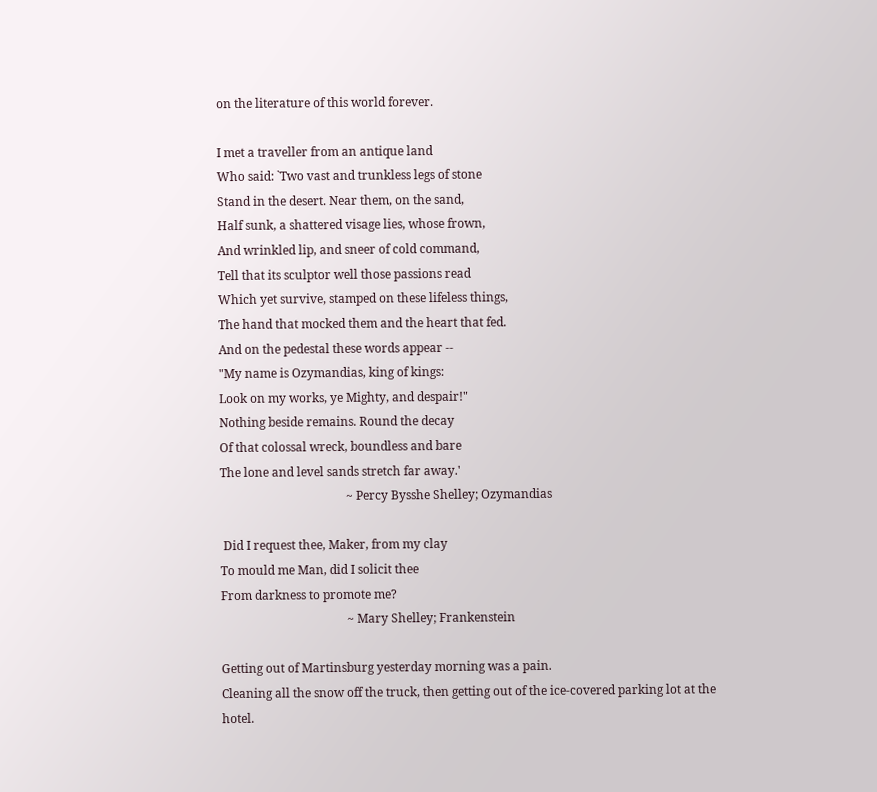on the literature of this world forever.

I met a traveller from an antique land
Who said: `Two vast and trunkless legs of stone
Stand in the desert. Near them, on the sand,
Half sunk, a shattered visage lies, whose frown,
And wrinkled lip, and sneer of cold command,
Tell that its sculptor well those passions read
Which yet survive, stamped on these lifeless things,
The hand that mocked them and the heart that fed.
And on the pedestal these words appear --
"My name is Ozymandias, king of kings:
Look on my works, ye Mighty, and despair!"
Nothing beside remains. Round the decay
Of that colossal wreck, boundless and bare
The lone and level sands stretch far away.'
                                          ~ Percy Bysshe Shelley; Ozymandias

 Did I request thee, Maker, from my clay
To mould me Man, did I solicit thee
From darkness to promote me?
                                          ~ Mary Shelley; Frankenstein

Getting out of Martinsburg yesterday morning was a pain.
Cleaning all the snow off the truck, then getting out of the ice-covered parking lot at the hotel.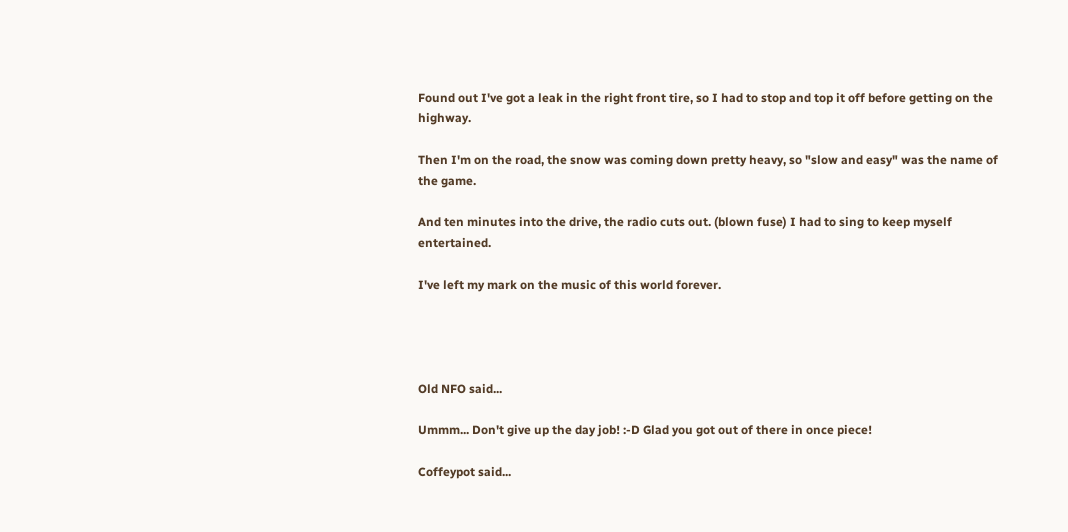Found out I've got a leak in the right front tire, so I had to stop and top it off before getting on the highway.

Then I'm on the road, the snow was coming down pretty heavy, so "slow and easy" was the name of the game.

And ten minutes into the drive, the radio cuts out. (blown fuse) I had to sing to keep myself entertained.

I've left my mark on the music of this world forever.




Old NFO said...

Ummm... Don't give up the day job! :-D Glad you got out of there in once piece!

Coffeypot said...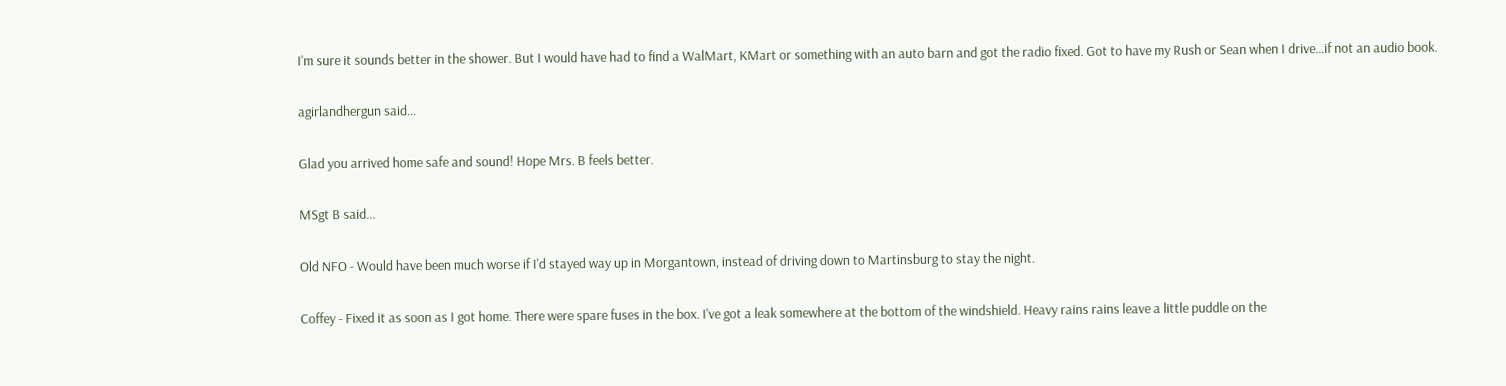I'm sure it sounds better in the shower. But I would have had to find a WalMart, KMart or something with an auto barn and got the radio fixed. Got to have my Rush or Sean when I drive...if not an audio book.

agirlandhergun said...

Glad you arrived home safe and sound! Hope Mrs. B feels better.

MSgt B said...

Old NFO - Would have been much worse if I'd stayed way up in Morgantown, instead of driving down to Martinsburg to stay the night.

Coffey - Fixed it as soon as I got home. There were spare fuses in the box. I've got a leak somewhere at the bottom of the windshield. Heavy rains rains leave a little puddle on the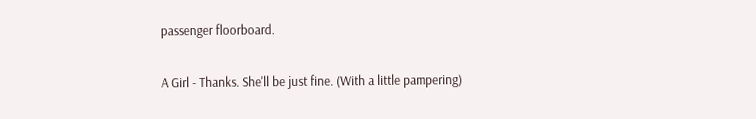passenger floorboard.

A Girl - Thanks. She'll be just fine. (With a little pampering)